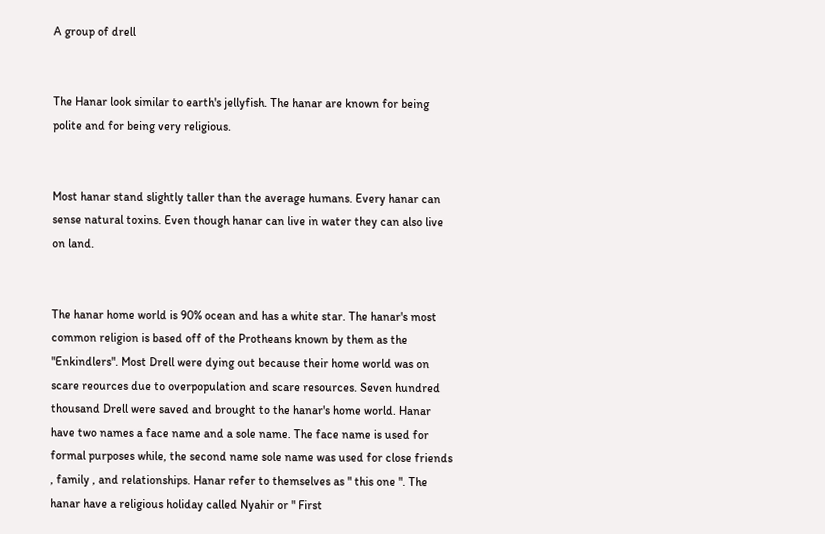A group of drell


The Hanar look similar to earth's jellyfish. The hanar are known for being polite and for being very religious.


Most hanar stand slightly taller than the average humans. Every hanar can sense natural toxins. Even though hanar can live in water they can also live on land.


The hanar home world is 90% ocean and has a white star. The hanar's most common religion is based off of the Protheans known by them as the "Enkindlers". Most Drell were dying out because their home world was on scare reources due to overpopulation and scare resources. Seven hundred thousand Drell were saved and brought to the hanar's home world. Hanar have two names a face name and a sole name. The face name is used for formal purposes while, the second name sole name was used for close friends , family , and relationships. Hanar refer to themselves as " this one ". The hanar have a religious holiday called Nyahir or " First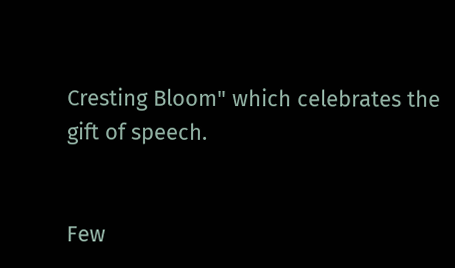Cresting Bloom" which celebrates the gift of speech.


Few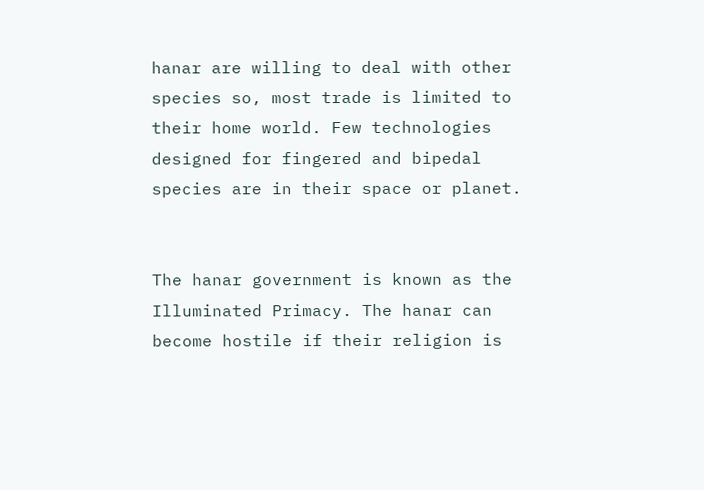hanar are willing to deal with other species so, most trade is limited to their home world. Few technologies designed for fingered and bipedal species are in their space or planet.


The hanar government is known as the Illuminated Primacy. The hanar can become hostile if their religion is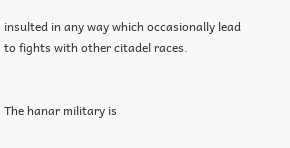insulted in any way which occasionally lead to fights with other citadel races.


The hanar military is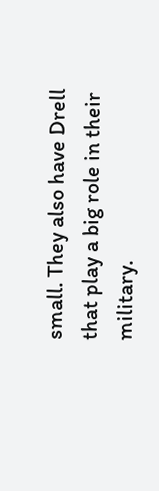small. They also have Drell that play a big role in their military.